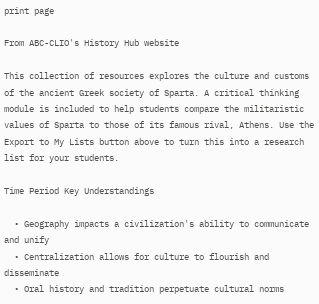print page

From ABC-CLIO's History Hub website

This collection of resources explores the culture and customs of the ancient Greek society of Sparta. A critical thinking module is included to help students compare the militaristic values of Sparta to those of its famous rival, Athens. Use the Export to My Lists button above to turn this into a research list for your students.

Time Period Key Understandings

  • Geography impacts a civilization's ability to communicate and unify
  • Centralization allows for culture to flourish and disseminate
  • Oral history and tradition perpetuate cultural norms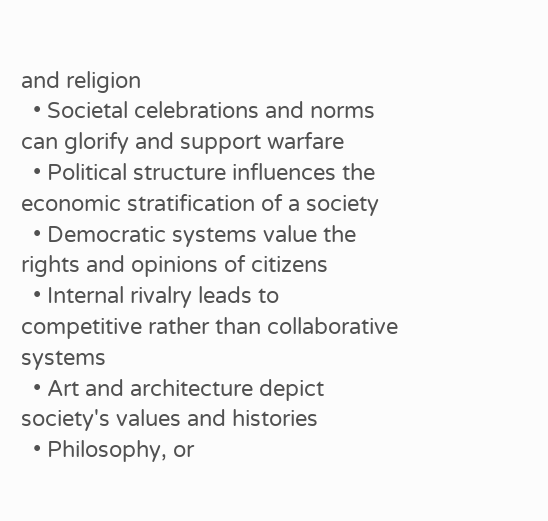and religion
  • Societal celebrations and norms can glorify and support warfare
  • Political structure influences the economic stratification of a society
  • Democratic systems value the rights and opinions of citizens
  • Internal rivalry leads to competitive rather than collaborative systems
  • Art and architecture depict society's values and histories
  • Philosophy, or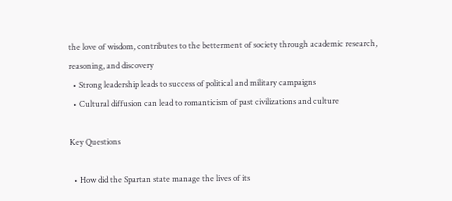the love of wisdom, contributes to the betterment of society through academic research, reasoning, and discovery
  • Strong leadership leads to success of political and military campaigns
  • Cultural diffusion can lead to romanticism of past civilizations and culture

Key Questions

  • How did the Spartan state manage the lives of its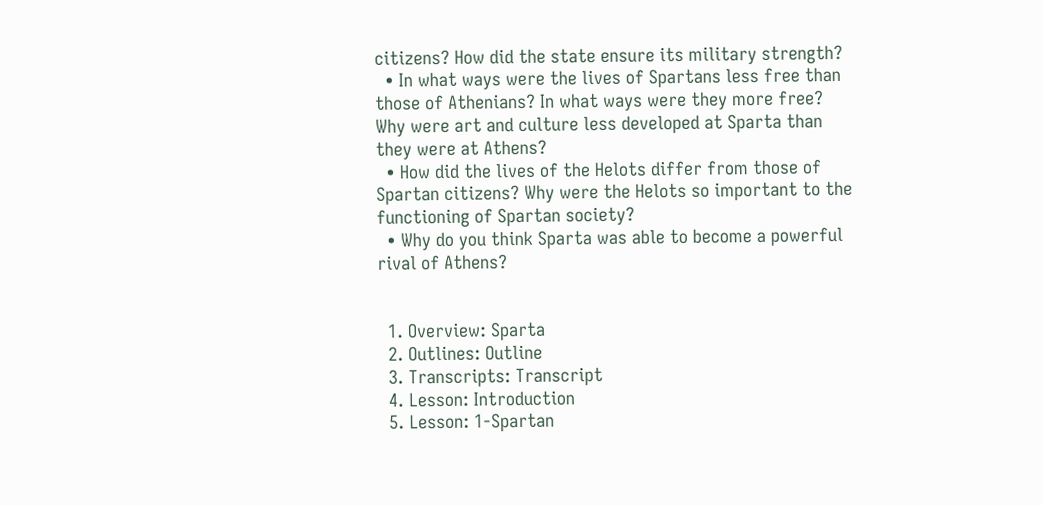citizens? How did the state ensure its military strength?
  • In what ways were the lives of Spartans less free than those of Athenians? In what ways were they more free? Why were art and culture less developed at Sparta than they were at Athens?
  • How did the lives of the Helots differ from those of Spartan citizens? Why were the Helots so important to the functioning of Spartan society?
  • Why do you think Sparta was able to become a powerful rival of Athens?


  1. Overview: Sparta
  2. Outlines: Outline
  3. Transcripts: Transcript
  4. Lesson: Introduction
  5. Lesson: 1-Spartan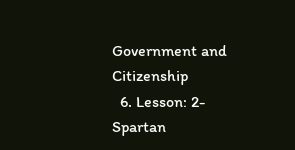Government and Citizenship
  6. Lesson: 2-Spartan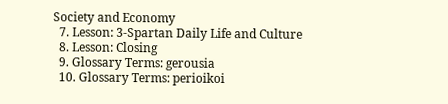Society and Economy
  7. Lesson: 3-Spartan Daily Life and Culture
  8. Lesson: Closing
  9. Glossary Terms: gerousia
  10. Glossary Terms: perioikoi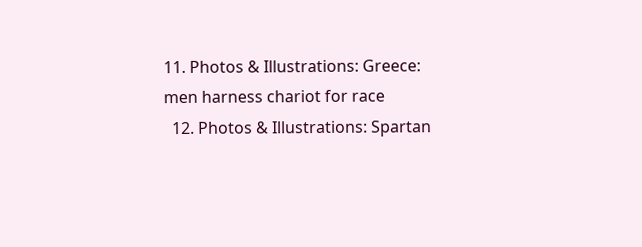11. Photos & Illustrations: Greece: men harness chariot for race
  12. Photos & Illustrations: Spartan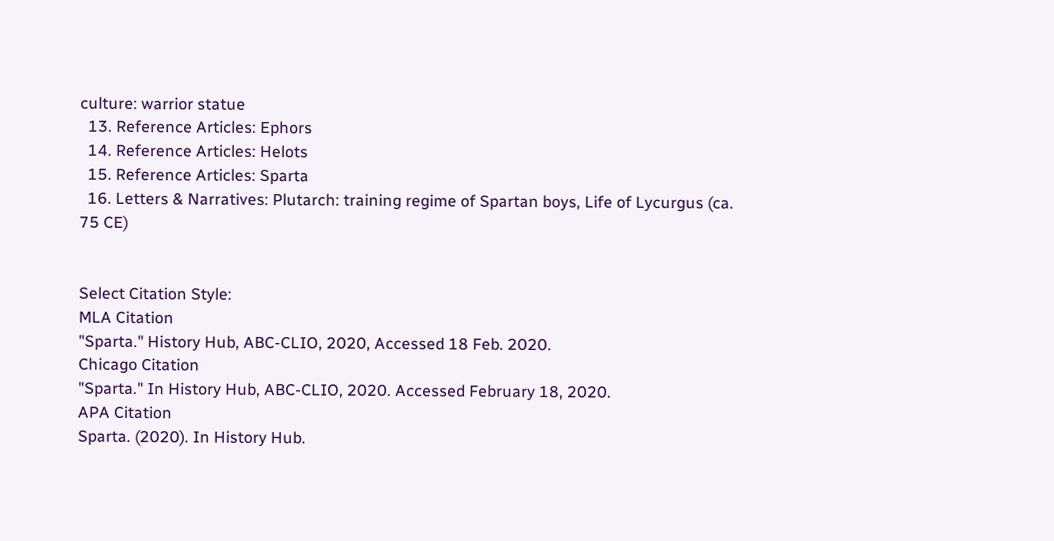culture: warrior statue
  13. Reference Articles: Ephors
  14. Reference Articles: Helots
  15. Reference Articles: Sparta
  16. Letters & Narratives: Plutarch: training regime of Spartan boys, Life of Lycurgus (ca. 75 CE)


Select Citation Style:
MLA Citation
"Sparta." History Hub, ABC-CLIO, 2020, Accessed 18 Feb. 2020.
Chicago Citation
"Sparta." In History Hub, ABC-CLIO, 2020. Accessed February 18, 2020.
APA Citation
Sparta. (2020). In History Hub.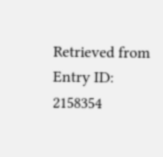Retrieved from
Entry ID: 2158354